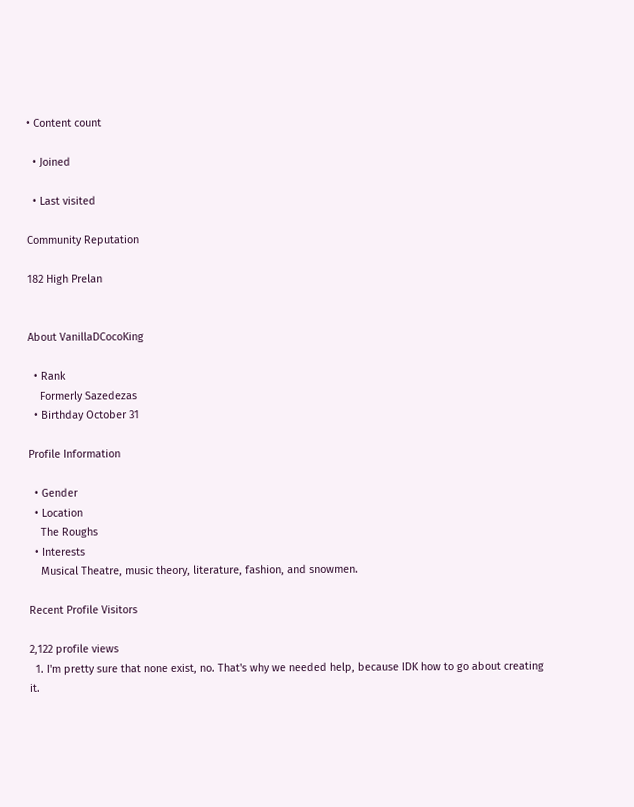• Content count

  • Joined

  • Last visited

Community Reputation

182 High Prelan


About VanillaDCocoKing

  • Rank
    Formerly Sazedezas
  • Birthday October 31

Profile Information

  • Gender
  • Location
    The Roughs
  • Interests
    Musical Theatre, music theory, literature, fashion, and snowmen.

Recent Profile Visitors

2,122 profile views
  1. I'm pretty sure that none exist, no. That's why we needed help, because IDK how to go about creating it.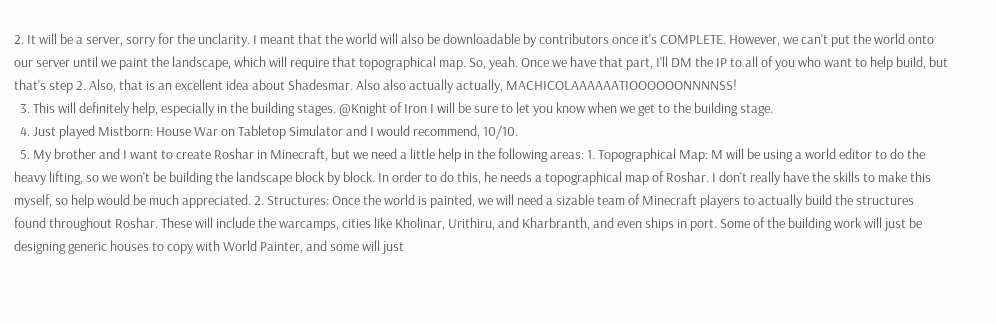2. It will be a server, sorry for the unclarity. I meant that the world will also be downloadable by contributors once it's COMPLETE. However, we can't put the world onto our server until we paint the landscape, which will require that topographical map. So, yeah. Once we have that part, I'll DM the IP to all of you who want to help build, but that's step 2. Also, that is an excellent idea about Shadesmar. Also also actually actually, MACHICOLAAAAAATIOOOOOONNNNSS!
  3. This will definitely help, especially in the building stages. @Knight of Iron I will be sure to let you know when we get to the building stage.
  4. Just played Mistborn: House War on Tabletop Simulator and I would recommend, 10/10.
  5. My brother and I want to create Roshar in Minecraft, but we need a little help in the following areas: 1. Topographical Map: M will be using a world editor to do the heavy lifting, so we won't be building the landscape block by block. In order to do this, he needs a topographical map of Roshar. I don't really have the skills to make this myself, so help would be much appreciated. 2. Structures: Once the world is painted, we will need a sizable team of Minecraft players to actually build the structures found throughout Roshar. These will include the warcamps, cities like Kholinar, Urithiru, and Kharbranth, and even ships in port. Some of the building work will just be designing generic houses to copy with World Painter, and some will just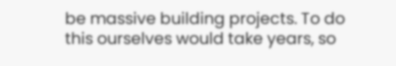be massive building projects. To do this ourselves would take years, so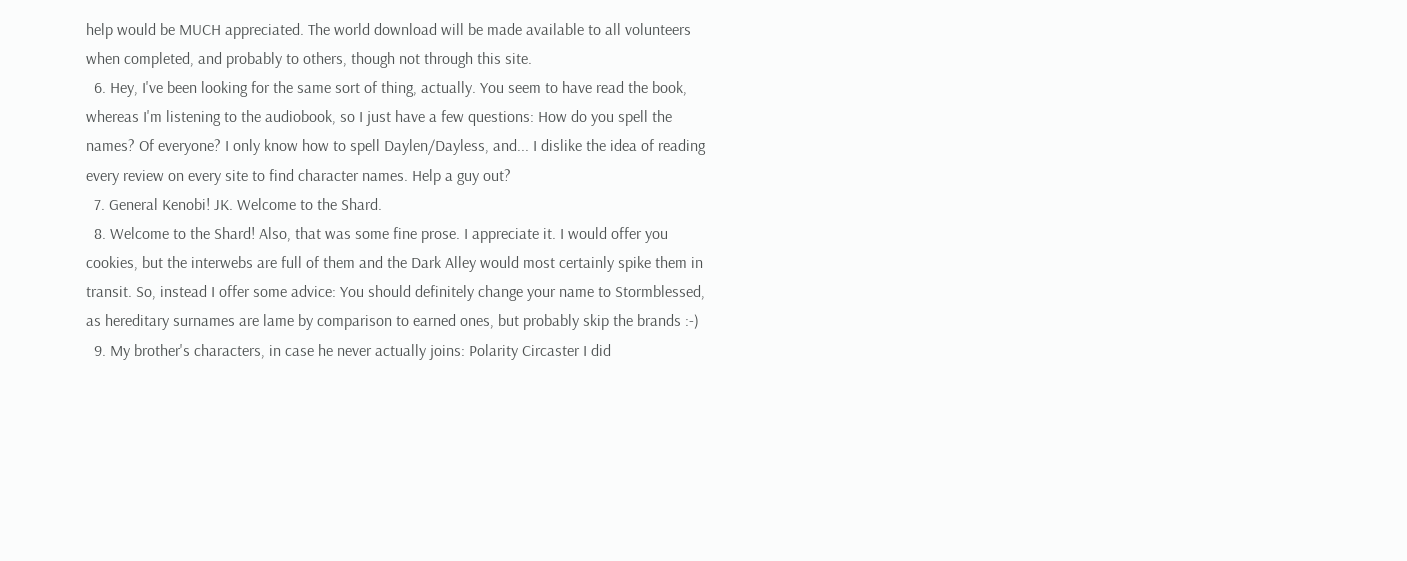help would be MUCH appreciated. The world download will be made available to all volunteers when completed, and probably to others, though not through this site.
  6. Hey, I've been looking for the same sort of thing, actually. You seem to have read the book, whereas I'm listening to the audiobook, so I just have a few questions: How do you spell the names? Of everyone? I only know how to spell Daylen/Dayless, and... I dislike the idea of reading every review on every site to find character names. Help a guy out?
  7. General Kenobi! JK. Welcome to the Shard.
  8. Welcome to the Shard! Also, that was some fine prose. I appreciate it. I would offer you cookies, but the interwebs are full of them and the Dark Alley would most certainly spike them in transit. So, instead I offer some advice: You should definitely change your name to Stormblessed, as hereditary surnames are lame by comparison to earned ones, but probably skip the brands :-)
  9. My brother's characters, in case he never actually joins: Polarity Circaster I did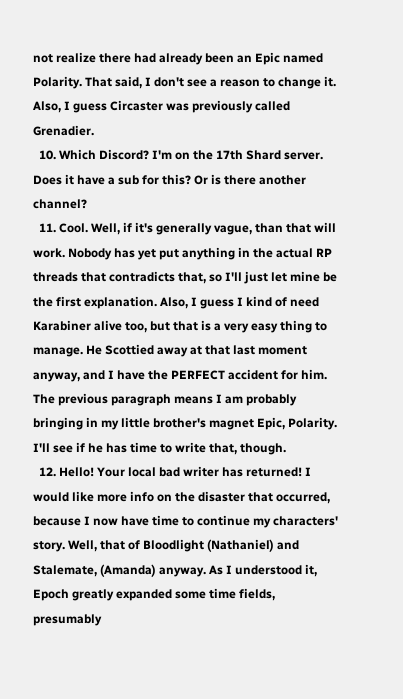not realize there had already been an Epic named Polarity. That said, I don't see a reason to change it. Also, I guess Circaster was previously called Grenadier.
  10. Which Discord? I'm on the 17th Shard server. Does it have a sub for this? Or is there another channel?
  11. Cool. Well, if it's generally vague, than that will work. Nobody has yet put anything in the actual RP threads that contradicts that, so I'll just let mine be the first explanation. Also, I guess I kind of need Karabiner alive too, but that is a very easy thing to manage. He Scottied away at that last moment anyway, and I have the PERFECT accident for him. The previous paragraph means I am probably bringing in my little brother's magnet Epic, Polarity. I'll see if he has time to write that, though.
  12. Hello! Your local bad writer has returned! I would like more info on the disaster that occurred, because I now have time to continue my characters' story. Well, that of Bloodlight (Nathaniel) and Stalemate, (Amanda) anyway. As I understood it, Epoch greatly expanded some time fields, presumably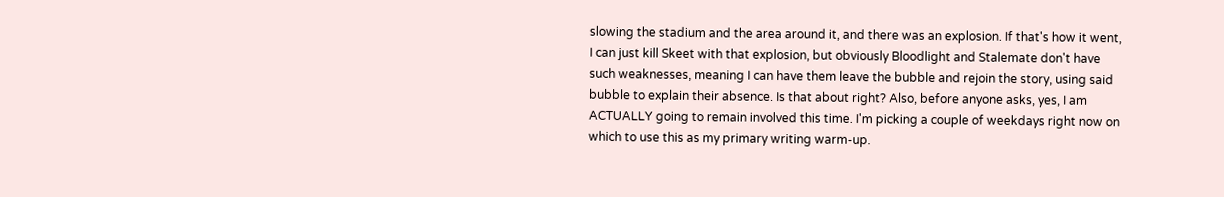slowing the stadium and the area around it, and there was an explosion. If that's how it went, I can just kill Skeet with that explosion, but obviously Bloodlight and Stalemate don't have such weaknesses, meaning I can have them leave the bubble and rejoin the story, using said bubble to explain their absence. Is that about right? Also, before anyone asks, yes, I am ACTUALLY going to remain involved this time. I'm picking a couple of weekdays right now on which to use this as my primary writing warm-up.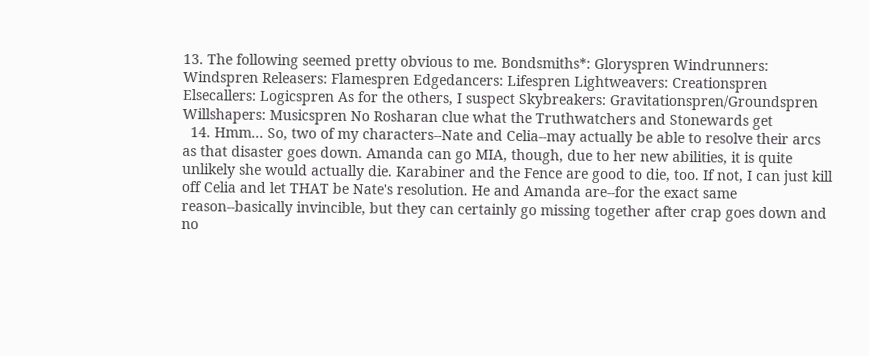13. The following seemed pretty obvious to me. Bondsmiths*: Gloryspren Windrunners: Windspren Releasers: Flamespren Edgedancers: Lifespren Lightweavers: Creationspren Elsecallers: Logicspren As for the others, I suspect Skybreakers: Gravitationspren/Groundspren Willshapers: Musicspren No Rosharan clue what the Truthwatchers and Stonewards get
  14. Hmm... So, two of my characters--Nate and Celia--may actually be able to resolve their arcs as that disaster goes down. Amanda can go MIA, though, due to her new abilities, it is quite unlikely she would actually die. Karabiner and the Fence are good to die, too. If not, I can just kill off Celia and let THAT be Nate's resolution. He and Amanda are--for the exact same reason--basically invincible, but they can certainly go missing together after crap goes down and no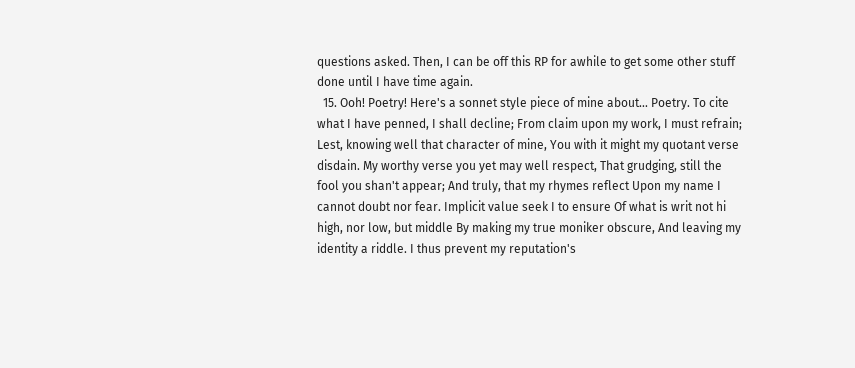questions asked. Then, I can be off this RP for awhile to get some other stuff done until I have time again.
  15. Ooh! Poetry! Here's a sonnet style piece of mine about... Poetry. To cite what I have penned, I shall decline; From claim upon my work, I must refrain; Lest, knowing well that character of mine, You with it might my quotant verse disdain. My worthy verse you yet may well respect, That grudging, still the fool you shan't appear; And truly, that my rhymes reflect Upon my name I cannot doubt nor fear. Implicit value seek I to ensure Of what is writ not hi high, nor low, but middle By making my true moniker obscure, And leaving my identity a riddle. I thus prevent my reputation's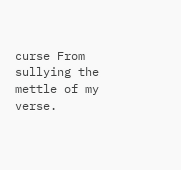curse From sullying the mettle of my verse.